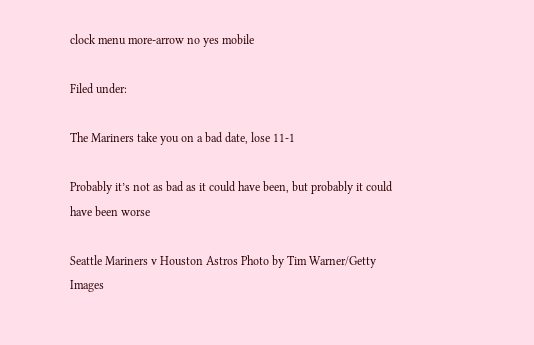clock menu more-arrow no yes mobile

Filed under:

The Mariners take you on a bad date, lose 11-1

Probably it’s not as bad as it could have been, but probably it could have been worse

Seattle Mariners v Houston Astros Photo by Tim Warner/Getty Images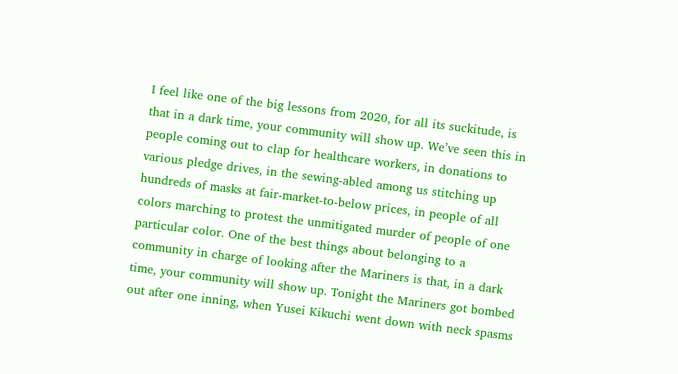I feel like one of the big lessons from 2020, for all its suckitude, is that in a dark time, your community will show up. We’ve seen this in people coming out to clap for healthcare workers, in donations to various pledge drives, in the sewing-abled among us stitching up hundreds of masks at fair-market-to-below prices, in people of all colors marching to protest the unmitigated murder of people of one particular color. One of the best things about belonging to a community in charge of looking after the Mariners is that, in a dark time, your community will show up. Tonight the Mariners got bombed out after one inning, when Yusei Kikuchi went down with neck spasms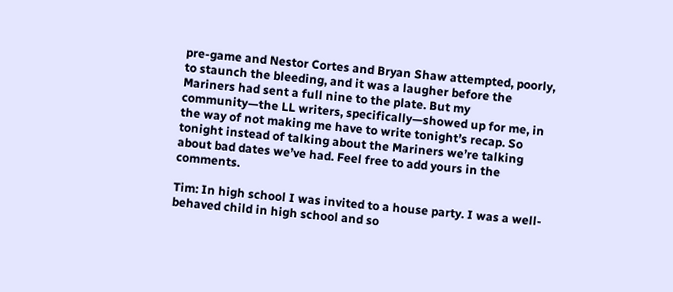pre-game and Nestor Cortes and Bryan Shaw attempted, poorly, to staunch the bleeding, and it was a laugher before the Mariners had sent a full nine to the plate. But my community—the LL writers, specifically—showed up for me, in the way of not making me have to write tonight’s recap. So tonight instead of talking about the Mariners we’re talking about bad dates we’ve had. Feel free to add yours in the comments.

Tim: In high school I was invited to a house party. I was a well-behaved child in high school and so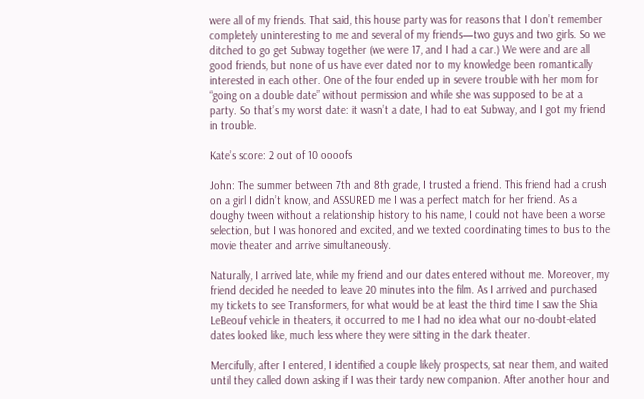were all of my friends. That said, this house party was for reasons that I don’t remember completely uninteresting to me and several of my friends—two guys and two girls. So we ditched to go get Subway together (we were 17, and I had a car.) We were and are all good friends, but none of us have ever dated nor to my knowledge been romantically interested in each other. One of the four ended up in severe trouble with her mom for “going on a double date” without permission and while she was supposed to be at a party. So that’s my worst date: it wasn’t a date, I had to eat Subway, and I got my friend in trouble.

Kate’s score: 2 out of 10 oooofs

John: The summer between 7th and 8th grade, I trusted a friend. This friend had a crush on a girl I didn’t know, and ASSURED me I was a perfect match for her friend. As a doughy tween without a relationship history to his name, I could not have been a worse selection, but I was honored and excited, and we texted coordinating times to bus to the movie theater and arrive simultaneously.

Naturally, I arrived late, while my friend and our dates entered without me. Moreover, my friend decided he needed to leave 20 minutes into the film. As I arrived and purchased my tickets to see Transformers, for what would be at least the third time I saw the Shia LeBeouf vehicle in theaters, it occurred to me I had no idea what our no-doubt-elated dates looked like, much less where they were sitting in the dark theater.

Mercifully, after I entered, I identified a couple likely prospects, sat near them, and waited until they called down asking if I was their tardy new companion. After another hour and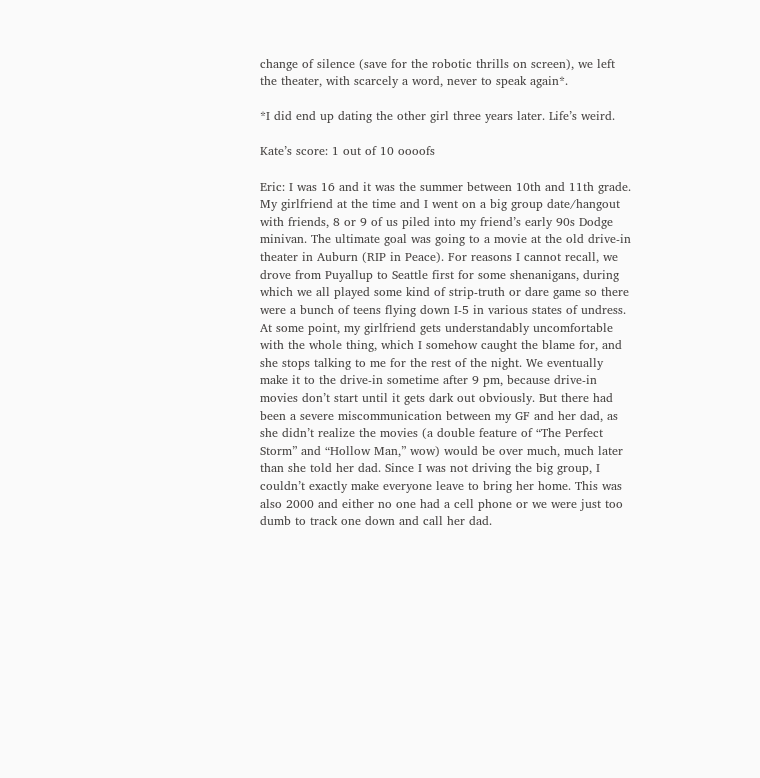change of silence (save for the robotic thrills on screen), we left the theater, with scarcely a word, never to speak again*.

*I did end up dating the other girl three years later. Life’s weird.

Kate’s score: 1 out of 10 oooofs

Eric: I was 16 and it was the summer between 10th and 11th grade. My girlfriend at the time and I went on a big group date/hangout with friends, 8 or 9 of us piled into my friend’s early 90s Dodge minivan. The ultimate goal was going to a movie at the old drive-in theater in Auburn (RIP in Peace). For reasons I cannot recall, we drove from Puyallup to Seattle first for some shenanigans, during which we all played some kind of strip-truth or dare game so there were a bunch of teens flying down I-5 in various states of undress. At some point, my girlfriend gets understandably uncomfortable with the whole thing, which I somehow caught the blame for, and she stops talking to me for the rest of the night. We eventually make it to the drive-in sometime after 9 pm, because drive-in movies don’t start until it gets dark out obviously. But there had been a severe miscommunication between my GF and her dad, as she didn’t realize the movies (a double feature of “The Perfect Storm” and “Hollow Man,” wow) would be over much, much later than she told her dad. Since I was not driving the big group, I couldn’t exactly make everyone leave to bring her home. This was also 2000 and either no one had a cell phone or we were just too dumb to track one down and call her dad.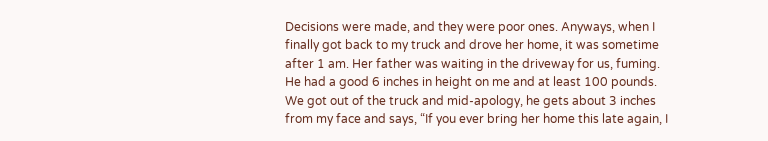Decisions were made, and they were poor ones. Anyways, when I finally got back to my truck and drove her home, it was sometime after 1 am. Her father was waiting in the driveway for us, fuming. He had a good 6 inches in height on me and at least 100 pounds. We got out of the truck and mid-apology, he gets about 3 inches from my face and says, “If you ever bring her home this late again, I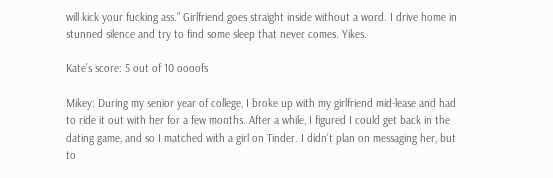will kick your fucking ass.” Girlfriend goes straight inside without a word. I drive home in stunned silence and try to find some sleep that never comes. Yikes.

Kate’s score: 5 out of 10 oooofs

Mikey: During my senior year of college, I broke up with my girlfriend mid-lease and had to ride it out with her for a few months. After a while, I figured I could get back in the dating game, and so I matched with a girl on Tinder. I didn’t plan on messaging her, but to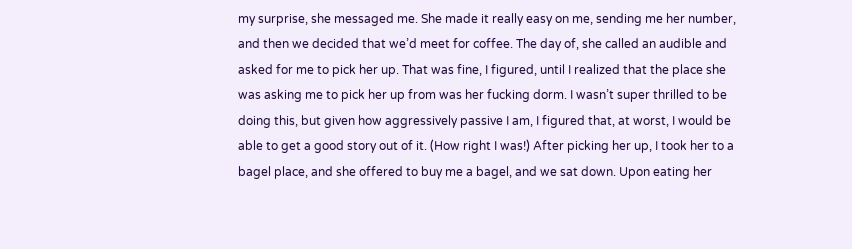my surprise, she messaged me. She made it really easy on me, sending me her number, and then we decided that we’d meet for coffee. The day of, she called an audible and asked for me to pick her up. That was fine, I figured, until I realized that the place she was asking me to pick her up from was her fucking dorm. I wasn’t super thrilled to be doing this, but given how aggressively passive I am, I figured that, at worst, I would be able to get a good story out of it. (How right I was!) After picking her up, I took her to a bagel place, and she offered to buy me a bagel, and we sat down. Upon eating her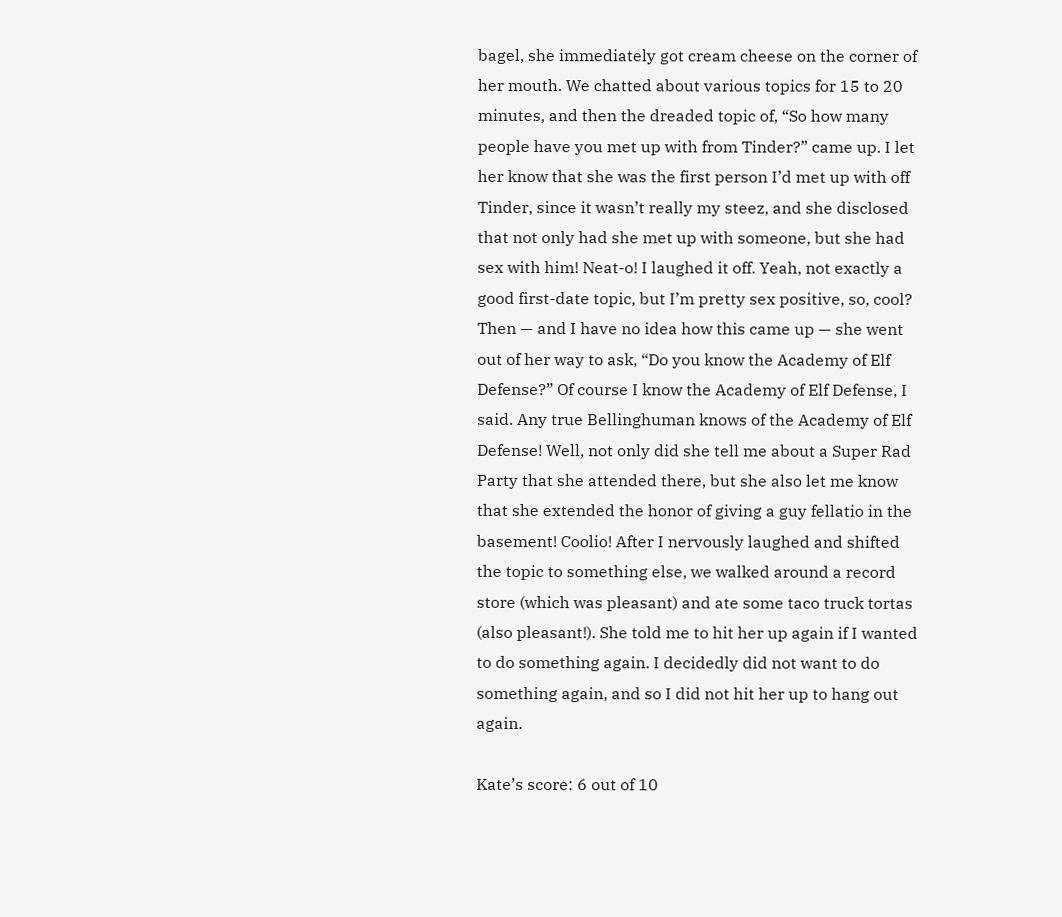bagel, she immediately got cream cheese on the corner of her mouth. We chatted about various topics for 15 to 20 minutes, and then the dreaded topic of, “So how many people have you met up with from Tinder?” came up. I let her know that she was the first person I’d met up with off Tinder, since it wasn’t really my steez, and she disclosed that not only had she met up with someone, but she had sex with him! Neat-o! I laughed it off. Yeah, not exactly a good first-date topic, but I’m pretty sex positive, so, cool? Then — and I have no idea how this came up — she went out of her way to ask, “Do you know the Academy of Elf Defense?” Of course I know the Academy of Elf Defense, I said. Any true Bellinghuman knows of the Academy of Elf Defense! Well, not only did she tell me about a Super Rad Party that she attended there, but she also let me know that she extended the honor of giving a guy fellatio in the basement! Coolio! After I nervously laughed and shifted the topic to something else, we walked around a record store (which was pleasant) and ate some taco truck tortas (also pleasant!). She told me to hit her up again if I wanted to do something again. I decidedly did not want to do something again, and so I did not hit her up to hang out again.

Kate’s score: 6 out of 10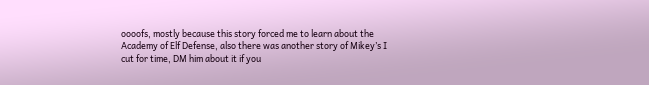oooofs, mostly because this story forced me to learn about the Academy of Elf Defense, also there was another story of Mikey’s I cut for time, DM him about it if you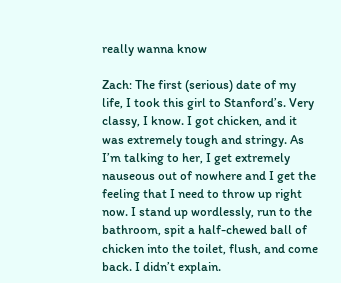really wanna know

Zach: The first (serious) date of my life, I took this girl to Stanford’s. Very classy, I know. I got chicken, and it was extremely tough and stringy. As I’m talking to her, I get extremely nauseous out of nowhere and I get the feeling that I need to throw up right now. I stand up wordlessly, run to the bathroom, spit a half-chewed ball of chicken into the toilet, flush, and come back. I didn’t explain.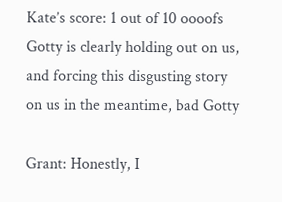Kate’s score: 1 out of 10 oooofs Gotty is clearly holding out on us, and forcing this disgusting story on us in the meantime, bad Gotty

Grant: Honestly, I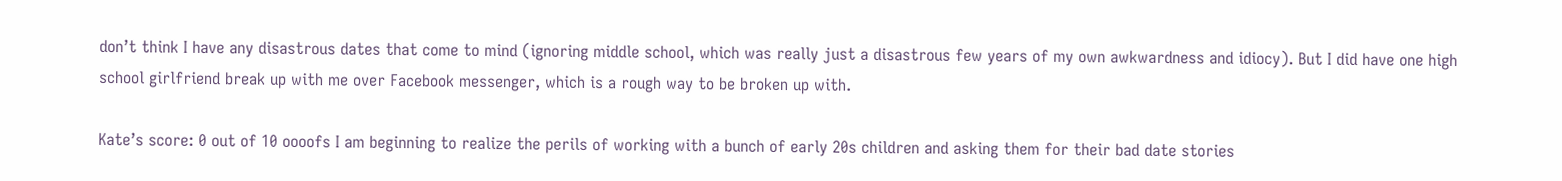don’t think I have any disastrous dates that come to mind (ignoring middle school, which was really just a disastrous few years of my own awkwardness and idiocy). But I did have one high school girlfriend break up with me over Facebook messenger, which is a rough way to be broken up with.

Kate’s score: 0 out of 10 oooofs I am beginning to realize the perils of working with a bunch of early 20s children and asking them for their bad date stories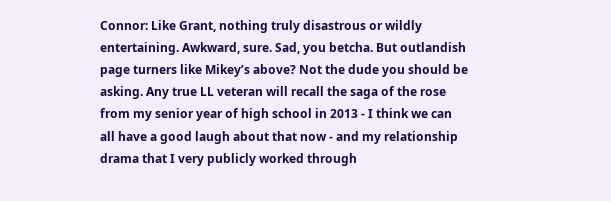Connor: Like Grant, nothing truly disastrous or wildly entertaining. Awkward, sure. Sad, you betcha. But outlandish page turners like Mikey’s above? Not the dude you should be asking. Any true LL veteran will recall the saga of the rose from my senior year of high school in 2013 - I think we can all have a good laugh about that now - and my relationship drama that I very publicly worked through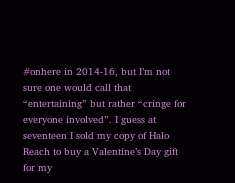#onhere in 2014-16, but I’m not sure one would call that “entertaining” but rather “cringe for everyone involved”. I guess at seventeen I sold my copy of Halo Reach to buy a Valentine’s Day gift for my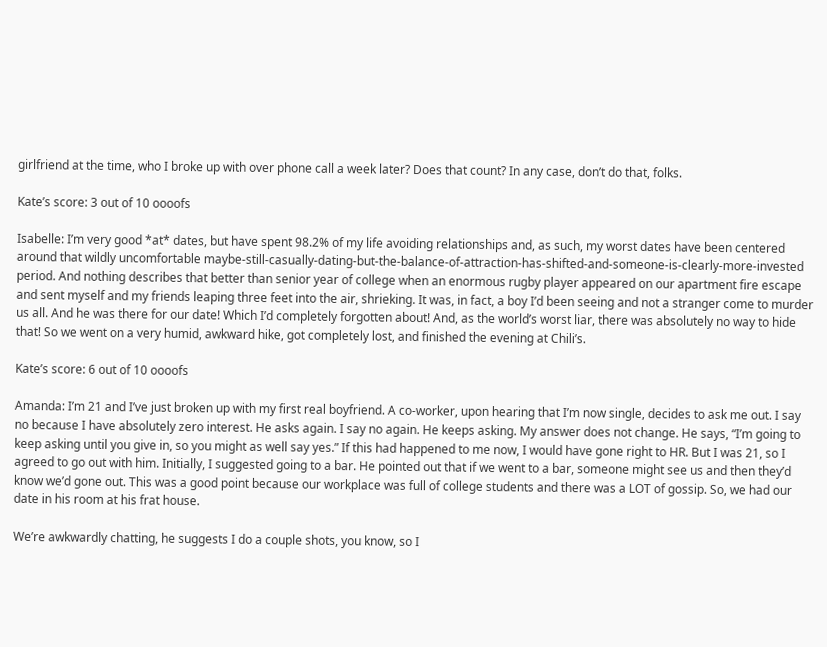girlfriend at the time, who I broke up with over phone call a week later? Does that count? In any case, don’t do that, folks.

Kate’s score: 3 out of 10 oooofs

Isabelle: I’m very good *at* dates, but have spent 98.2% of my life avoiding relationships and, as such, my worst dates have been centered around that wildly uncomfortable maybe-still-casually-dating-but-the-balance-of-attraction-has-shifted-and-someone-is-clearly-more-invested period. And nothing describes that better than senior year of college when an enormous rugby player appeared on our apartment fire escape and sent myself and my friends leaping three feet into the air, shrieking. It was, in fact, a boy I’d been seeing and not a stranger come to murder us all. And he was there for our date! Which I’d completely forgotten about! And, as the world’s worst liar, there was absolutely no way to hide that! So we went on a very humid, awkward hike, got completely lost, and finished the evening at Chili’s.

Kate’s score: 6 out of 10 oooofs

Amanda: I’m 21 and I’ve just broken up with my first real boyfriend. A co-worker, upon hearing that I’m now single, decides to ask me out. I say no because I have absolutely zero interest. He asks again. I say no again. He keeps asking. My answer does not change. He says, “I’m going to keep asking until you give in, so you might as well say yes.” If this had happened to me now, I would have gone right to HR. But I was 21, so I agreed to go out with him. Initially, I suggested going to a bar. He pointed out that if we went to a bar, someone might see us and then they’d know we’d gone out. This was a good point because our workplace was full of college students and there was a LOT of gossip. So, we had our date in his room at his frat house.

We’re awkwardly chatting, he suggests I do a couple shots, you know, so I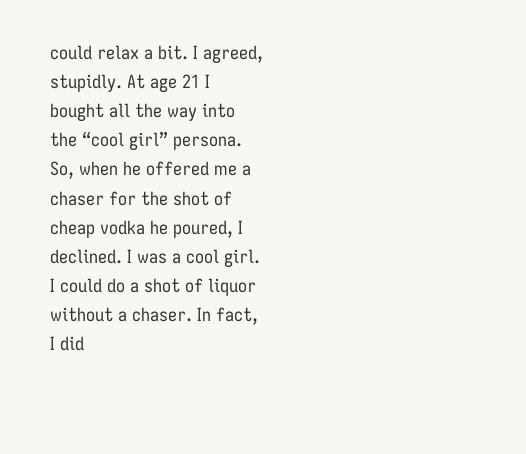could relax a bit. I agreed, stupidly. At age 21 I bought all the way into the “cool girl” persona. So, when he offered me a chaser for the shot of cheap vodka he poured, I declined. I was a cool girl. I could do a shot of liquor without a chaser. In fact, I did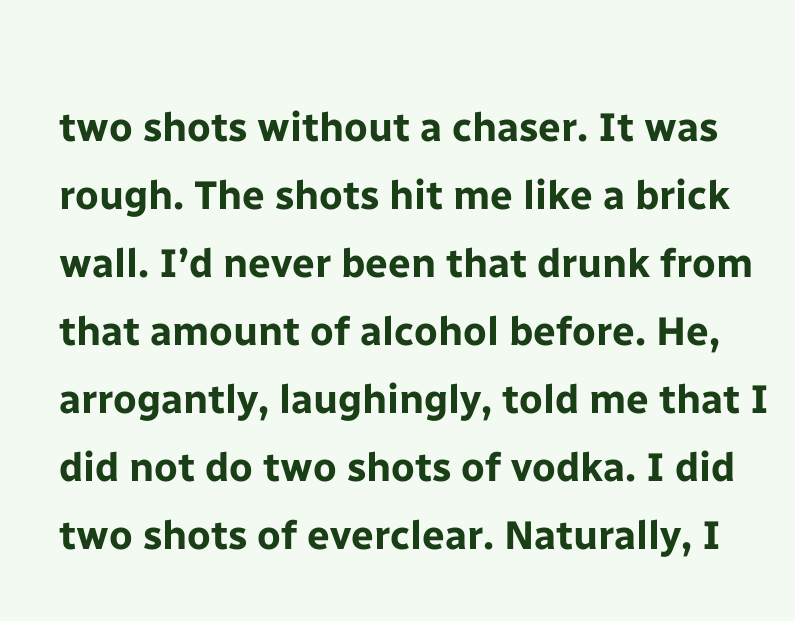two shots without a chaser. It was rough. The shots hit me like a brick wall. I’d never been that drunk from that amount of alcohol before. He, arrogantly, laughingly, told me that I did not do two shots of vodka. I did two shots of everclear. Naturally, I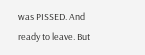was PISSED. And ready to leave. But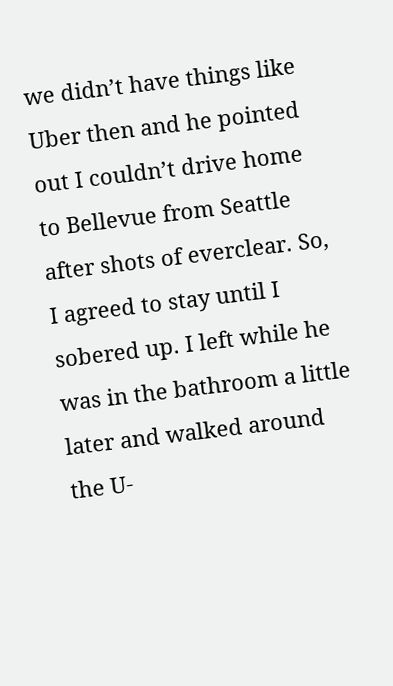we didn’t have things like Uber then and he pointed out I couldn’t drive home to Bellevue from Seattle after shots of everclear. So, I agreed to stay until I sobered up. I left while he was in the bathroom a little later and walked around the U-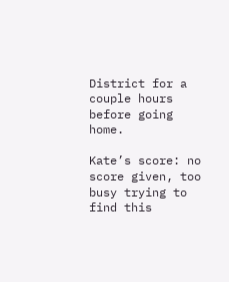District for a couple hours before going home.

Kate’s score: no score given, too busy trying to find this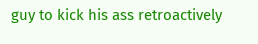guy to kick his ass retroactively